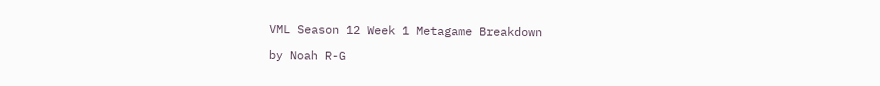VML Season 12 Week 1 Metagame Breakdown

by Noah R-G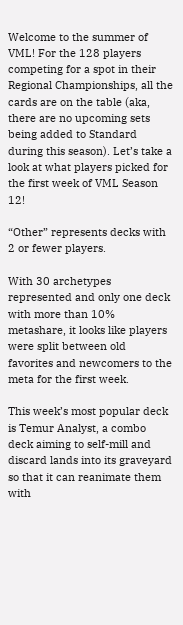Welcome to the summer of VML! For the 128 players competing for a spot in their Regional Championships, all the cards are on the table (aka, there are no upcoming sets being added to Standard during this season). Let’s take a look at what players picked for the first week of VML Season 12!

“Other” represents decks with 2 or fewer players.

With 30 archetypes represented and only one deck with more than 10% metashare, it looks like players were split between old favorites and newcomers to the meta for the first week.

This week’s most popular deck is Temur Analyst, a combo deck aiming to self-mill and discard lands into its graveyard so that it can reanimate them with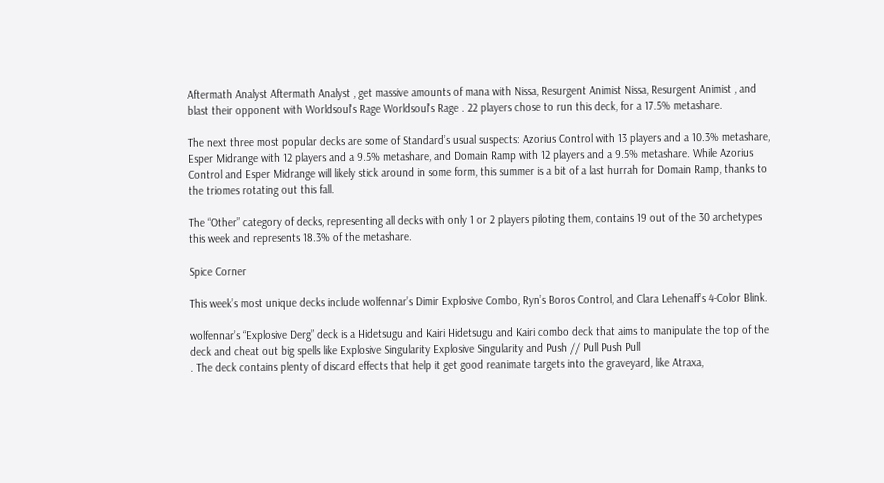Aftermath Analyst Aftermath Analyst , get massive amounts of mana with Nissa, Resurgent Animist Nissa, Resurgent Animist , and blast their opponent with Worldsoul's Rage Worldsoul's Rage . 22 players chose to run this deck, for a 17.5% metashare.

The next three most popular decks are some of Standard’s usual suspects: Azorius Control with 13 players and a 10.3% metashare, Esper Midrange with 12 players and a 9.5% metashare, and Domain Ramp with 12 players and a 9.5% metashare. While Azorius Control and Esper Midrange will likely stick around in some form, this summer is a bit of a last hurrah for Domain Ramp, thanks to the triomes rotating out this fall.

The “Other” category of decks, representing all decks with only 1 or 2 players piloting them, contains 19 out of the 30 archetypes this week and represents 18.3% of the metashare.

Spice Corner

This week’s most unique decks include wolfennar’s Dimir Explosive Combo, Ryn’s Boros Control, and Clara Lehenaff’s 4-Color Blink.

wolfennar’s “Explosive Derg” deck is a Hidetsugu and Kairi Hidetsugu and Kairi combo deck that aims to manipulate the top of the deck and cheat out big spells like Explosive Singularity Explosive Singularity and Push // Pull Push Pull
. The deck contains plenty of discard effects that help it get good reanimate targets into the graveyard, like Atraxa,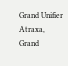Grand Unifier Atraxa, Grand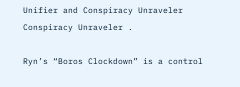Unifier and Conspiracy Unraveler Conspiracy Unraveler .

Ryn’s “Boros Clockdown” is a control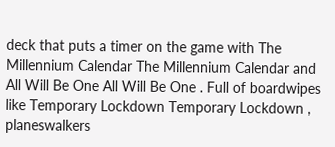deck that puts a timer on the game with The Millennium Calendar The Millennium Calendar and All Will Be One All Will Be One . Full of boardwipes like Temporary Lockdown Temporary Lockdown , planeswalkers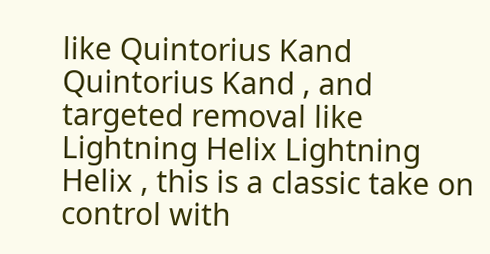like Quintorius Kand Quintorius Kand , and targeted removal like Lightning Helix Lightning Helix , this is a classic take on control with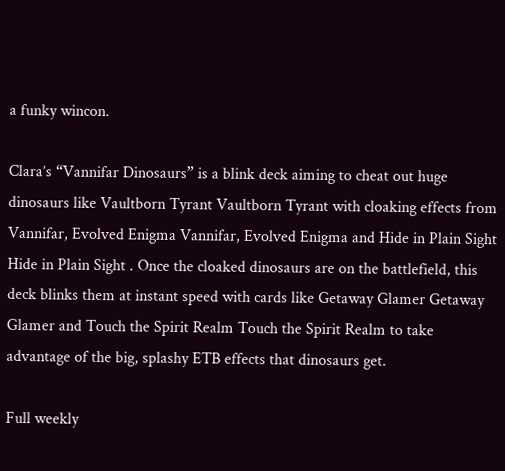a funky wincon.

Clara’s “Vannifar Dinosaurs” is a blink deck aiming to cheat out huge dinosaurs like Vaultborn Tyrant Vaultborn Tyrant with cloaking effects from Vannifar, Evolved Enigma Vannifar, Evolved Enigma and Hide in Plain Sight Hide in Plain Sight . Once the cloaked dinosaurs are on the battlefield, this deck blinks them at instant speed with cards like Getaway Glamer Getaway Glamer and Touch the Spirit Realm Touch the Spirit Realm to take advantage of the big, splashy ETB effects that dinosaurs get.

Full weekly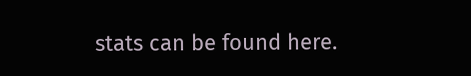stats can be found here.